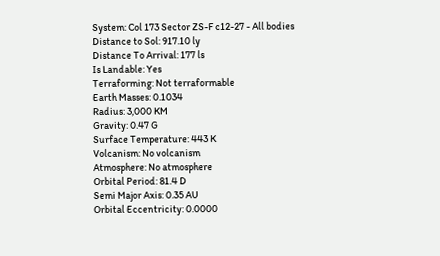System: Col 173 Sector ZS-F c12-27 - All bodies
Distance to Sol: 917.10 ly
Distance To Arrival: 177 ls
Is Landable: Yes
Terraforming: Not terraformable
Earth Masses: 0.1034
Radius: 3,000 KM
Gravity: 0.47 G
Surface Temperature: 443 K
Volcanism: No volcanism
Atmosphere: No atmosphere
Orbital Period: 81.4 D
Semi Major Axis: 0.35 AU
Orbital Eccentricity: 0.0000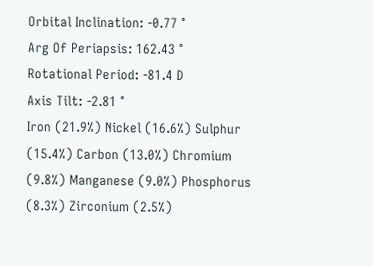Orbital Inclination: -0.77 °
Arg Of Periapsis: 162.43 °
Rotational Period: -81.4 D
Axis Tilt: -2.81 °
Iron (21.9%) Nickel (16.6%) Sulphur (15.4%) Carbon (13.0%) Chromium (9.8%) Manganese (9.0%) Phosphorus (8.3%) Zirconium (2.5%)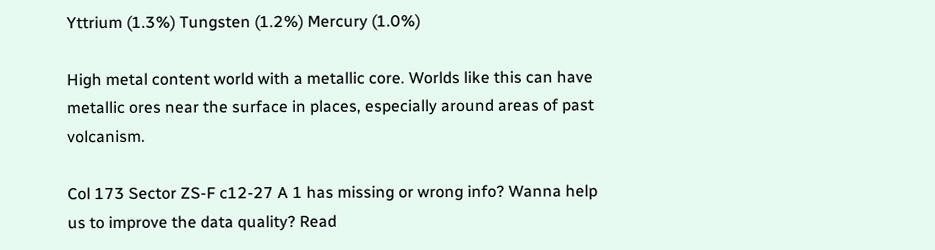Yttrium (1.3%) Tungsten (1.2%) Mercury (1.0%)

High metal content world with a metallic core. Worlds like this can have metallic ores near the surface in places, especially around areas of past volcanism.

Col 173 Sector ZS-F c12-27 A 1 has missing or wrong info? Wanna help us to improve the data quality? Read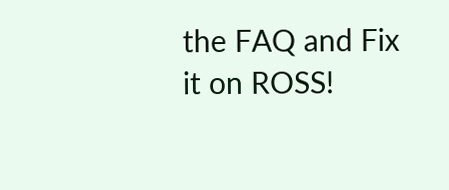the FAQ and Fix it on ROSS!